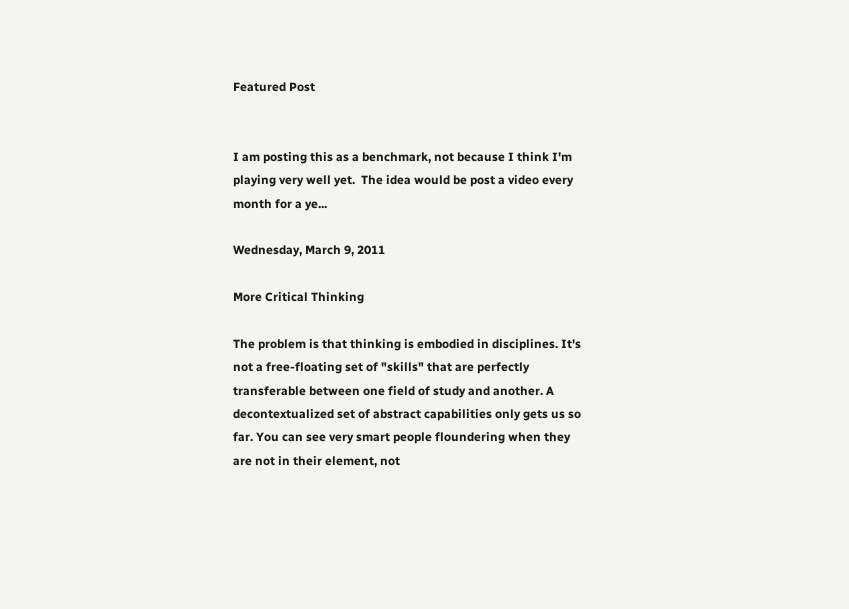Featured Post


I am posting this as a benchmark, not because I think I'm playing very well yet.  The idea would be post a video every month for a ye...

Wednesday, March 9, 2011

More Critical Thinking

The problem is that thinking is embodied in disciplines. It's not a free-floating set of "skills" that are perfectly transferable between one field of study and another. A decontextualized set of abstract capabilities only gets us so far. You can see very smart people floundering when they are not in their element, not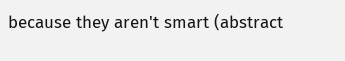because they aren't smart (abstract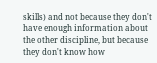skills) and not because they don't have enough information about the other discipline, but because they don't know how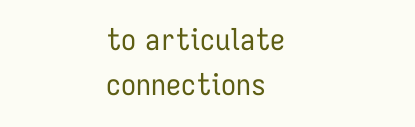to articulate connections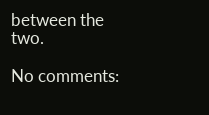between the two.

No comments: